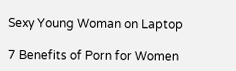Sexy Young Woman on Laptop

7 Benefits of Porn for Women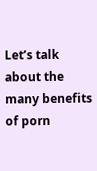Let’s talk about the many benefits of porn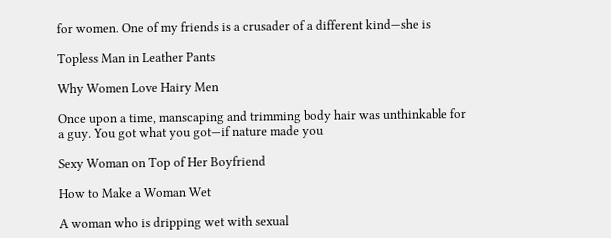for women. One of my friends is a crusader of a different kind—she is

Topless Man in Leather Pants

Why Women Love Hairy Men

Once upon a time, manscaping and trimming body hair was unthinkable for a guy. You got what you got—if nature made you

Sexy Woman on Top of Her Boyfriend

How to Make a Woman Wet

A woman who is dripping wet with sexual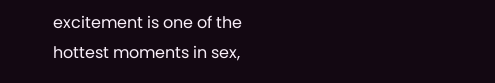excitement is one of the hottest moments in sex,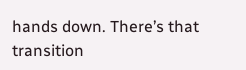hands down. There’s that transition